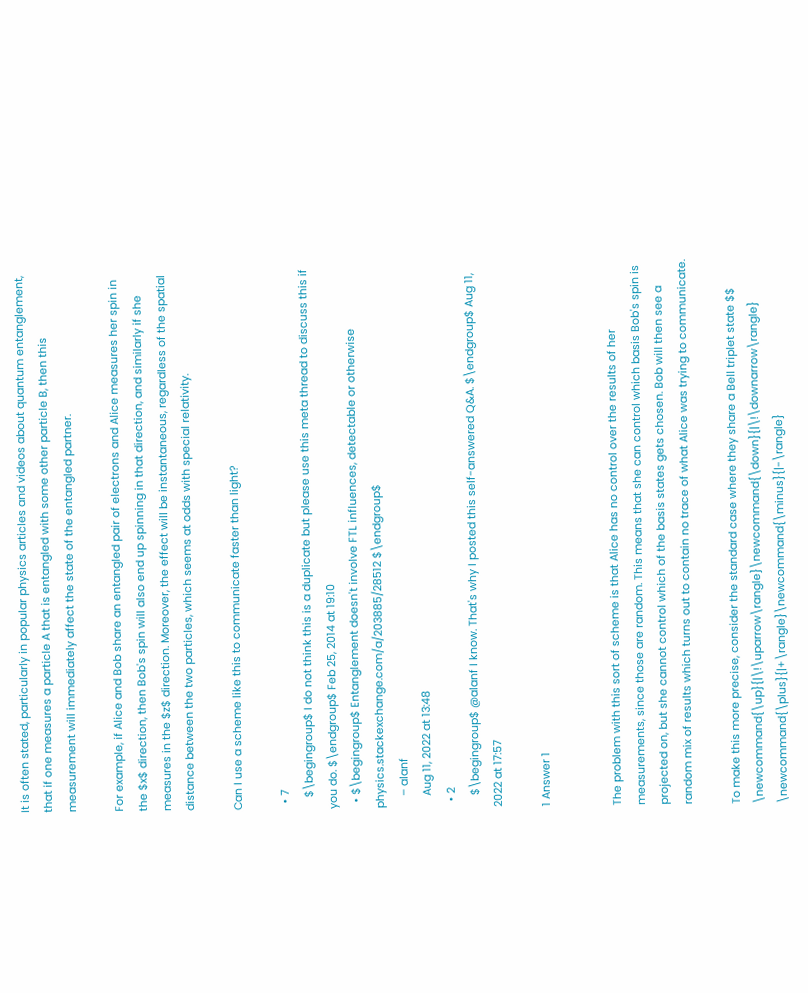It is often stated, particularly in popular physics articles and videos about quantum entanglement, that if one measures a particle A that is entangled with some other particle B, then this measurement will immediately affect the state of the entangled partner.

For example, if Alice and Bob share an entangled pair of electrons and Alice measures her spin in the $x$ direction, then Bob's spin will also end up spinning in that direction, and similarly if she measures in the $z$ direction. Moreover, the effect will be instantaneous, regardless of the spatial distance between the two particles, which seems at odds with special relativity.

Can I use a scheme like this to communicate faster than light?

  • 7
    $\begingroup$ I do not think this is a duplicate but please use this meta thread to discuss this if you do. $\endgroup$ Feb 25, 2014 at 19:10
  • $\begingroup$ Entanglement doesn't involve FTL influences, detectable or otherwise physics.stackexchange.com/a/203885/28512 $\endgroup$
    – alanf
    Aug 11, 2022 at 13:48
  • 2
    $\begingroup$ @alanf I know. That's why I posted this self-answered Q&A. $\endgroup$ Aug 11, 2022 at 17:57

1 Answer 1


The problem with this sort of scheme is that Alice has no control over the results of her measurements, since those are random. This means that she can control which basis Bob's spin is projected on, but she cannot control which of the basis states gets chosen. Bob will then see a random mix of results which turns out to contain no trace of what Alice was trying to communicate.

To make this more precise, consider the standard case where they share a Bell triplet state $$ \newcommand{\up}{|\!\uparrow\rangle}\newcommand{\down}{|\!\downarrow\rangle} \newcommand{\plus}{|+\rangle}\newcommand{\minus}{|-\rangle}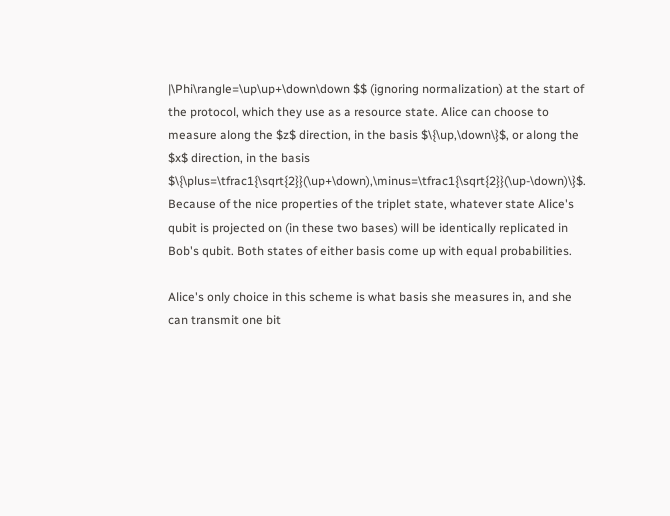|\Phi\rangle=\up\up+\down\down $$ (ignoring normalization) at the start of the protocol, which they use as a resource state. Alice can choose to measure along the $z$ direction, in the basis $\{\up,\down\}$, or along the $x$ direction, in the basis $\{\plus=\tfrac1{\sqrt{2}}(\up+\down),\minus=\tfrac1{\sqrt{2}}(\up-\down)\}$. Because of the nice properties of the triplet state, whatever state Alice's qubit is projected on (in these two bases) will be identically replicated in Bob's qubit. Both states of either basis come up with equal probabilities.

Alice's only choice in this scheme is what basis she measures in, and she can transmit one bit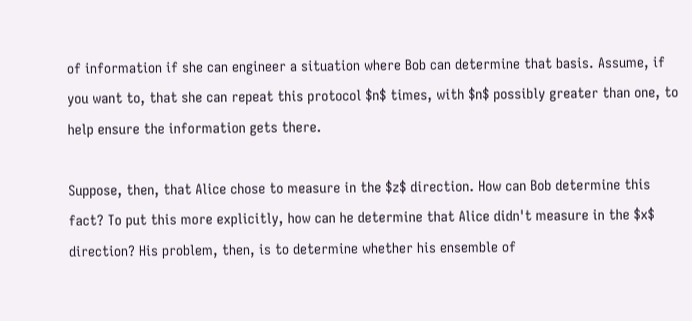of information if she can engineer a situation where Bob can determine that basis. Assume, if you want to, that she can repeat this protocol $n$ times, with $n$ possibly greater than one, to help ensure the information gets there.

Suppose, then, that Alice chose to measure in the $z$ direction. How can Bob determine this fact? To put this more explicitly, how can he determine that Alice didn't measure in the $x$ direction? His problem, then, is to determine whether his ensemble of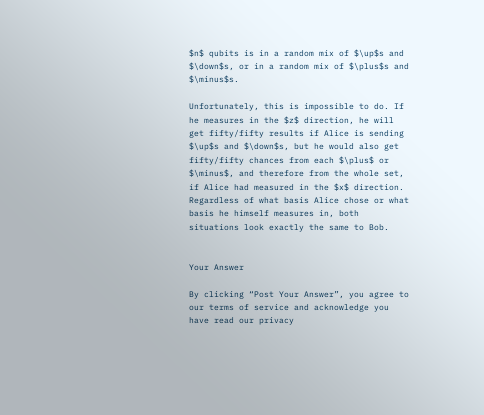$n$ qubits is in a random mix of $\up$s and $\down$s, or in a random mix of $\plus$s and $\minus$s.

Unfortunately, this is impossible to do. If he measures in the $z$ direction, he will get fifty/fifty results if Alice is sending $\up$s and $\down$s, but he would also get fifty/fifty chances from each $\plus$ or $\minus$, and therefore from the whole set, if Alice had measured in the $x$ direction. Regardless of what basis Alice chose or what basis he himself measures in, both situations look exactly the same to Bob.


Your Answer

By clicking “Post Your Answer”, you agree to our terms of service and acknowledge you have read our privacy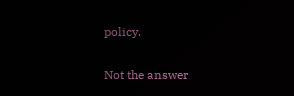policy.

Not the answer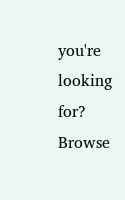you're looking for? Browse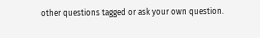other questions tagged or ask your own question.